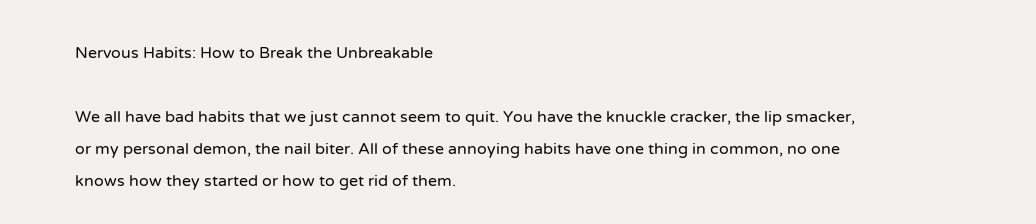Nervous Habits: How to Break the Unbreakable

We all have bad habits that we just cannot seem to quit. You have the knuckle cracker, the lip smacker, or my personal demon, the nail biter. All of these annoying habits have one thing in common, no one knows how they started or how to get rid of them.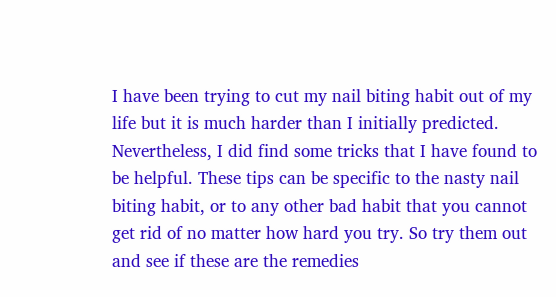I have been trying to cut my nail biting habit out of my life but it is much harder than I initially predicted. Nevertheless, I did find some tricks that I have found to be helpful. These tips can be specific to the nasty nail biting habit, or to any other bad habit that you cannot get rid of no matter how hard you try. So try them out and see if these are the remedies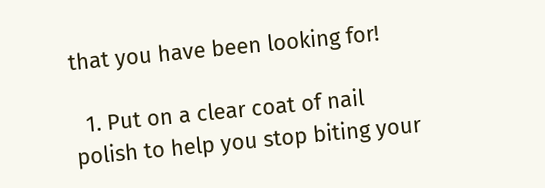that you have been looking for!

  1. Put on a clear coat of nail polish to help you stop biting your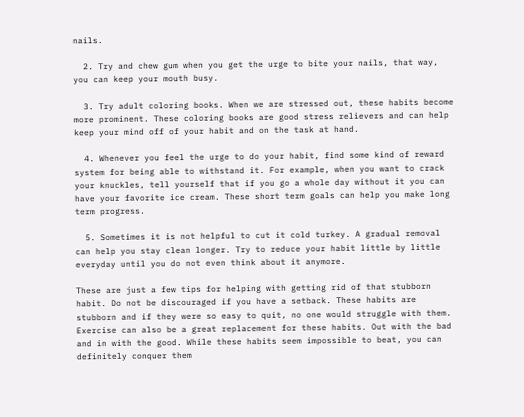nails.

  2. Try and chew gum when you get the urge to bite your nails, that way, you can keep your mouth busy.

  3. Try adult coloring books. When we are stressed out, these habits become more prominent. These coloring books are good stress relievers and can help keep your mind off of your habit and on the task at hand.

  4. Whenever you feel the urge to do your habit, find some kind of reward system for being able to withstand it. For example, when you want to crack your knuckles, tell yourself that if you go a whole day without it you can have your favorite ice cream. These short term goals can help you make long term progress.

  5. Sometimes it is not helpful to cut it cold turkey. A gradual removal can help you stay clean longer. Try to reduce your habit little by little everyday until you do not even think about it anymore.

These are just a few tips for helping with getting rid of that stubborn habit. Do not be discouraged if you have a setback. These habits are stubborn and if they were so easy to quit, no one would struggle with them. Exercise can also be a great replacement for these habits. Out with the bad and in with the good. While these habits seem impossible to beat, you can definitely conquer them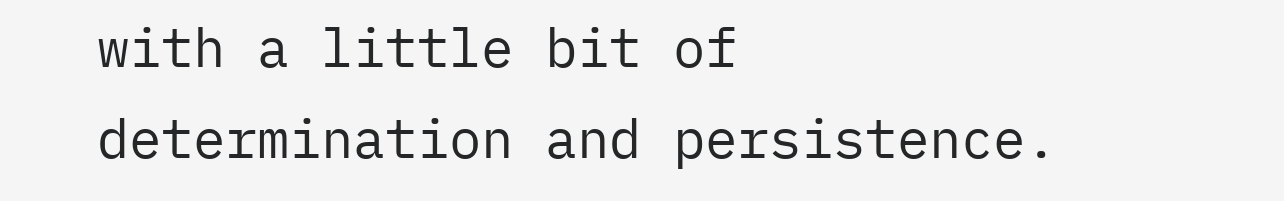with a little bit of determination and persistence.